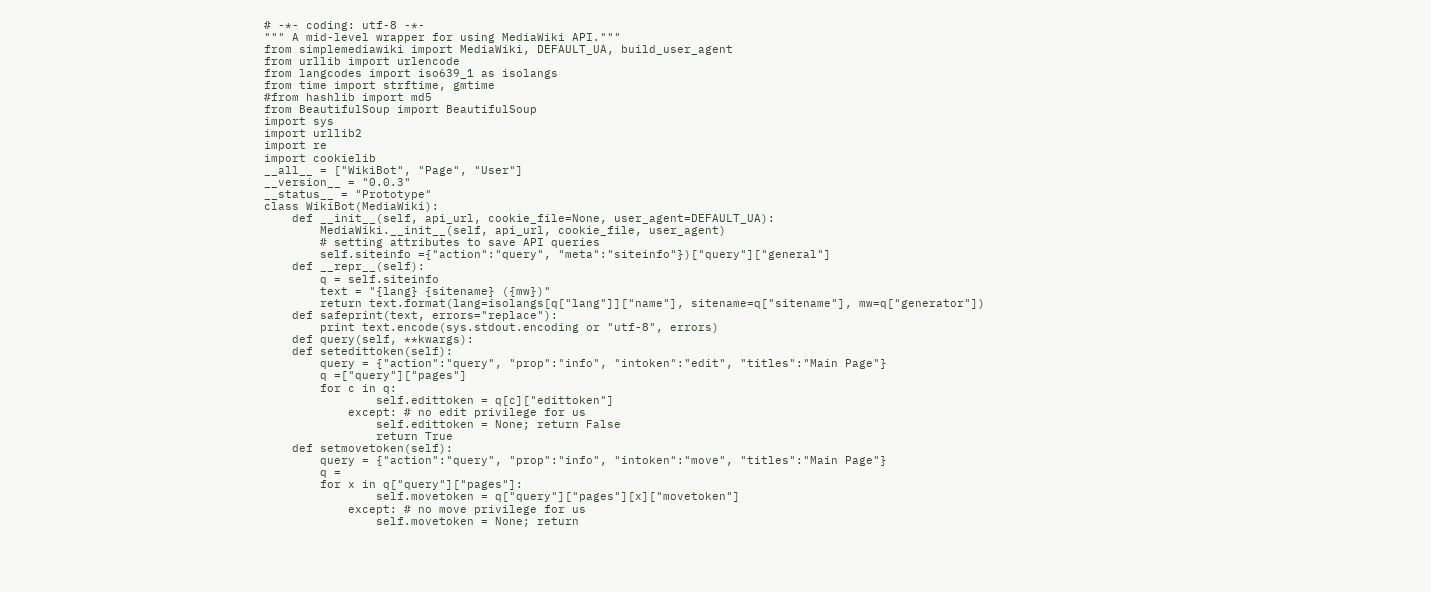# -*- coding: utf-8 -*-
""" A mid-level wrapper for using MediaWiki API."""
from simplemediawiki import MediaWiki, DEFAULT_UA, build_user_agent
from urllib import urlencode
from langcodes import iso639_1 as isolangs
from time import strftime, gmtime
#from hashlib import md5
from BeautifulSoup import BeautifulSoup
import sys
import urllib2
import re
import cookielib
__all__ = ["WikiBot", "Page", "User"]
__version__ = "0.0.3"
__status__ = "Prototype"
class WikiBot(MediaWiki):
    def __init__(self, api_url, cookie_file=None, user_agent=DEFAULT_UA):
        MediaWiki.__init__(self, api_url, cookie_file, user_agent)
        # setting attributes to save API queries
        self.siteinfo ={"action":"query", "meta":"siteinfo"})["query"]["general"]
    def __repr__(self):
        q = self.siteinfo
        text = "{lang} {sitename} ({mw})"
        return text.format(lang=isolangs[q["lang"]]["name"], sitename=q["sitename"], mw=q["generator"])
    def safeprint(text, errors="replace"):
        print text.encode(sys.stdout.encoding or "utf-8", errors)
    def query(self, **kwargs):
    def setedittoken(self):
        query = {"action":"query", "prop":"info", "intoken":"edit", "titles":"Main Page"}
        q =["query"]["pages"]
        for c in q:
                self.edittoken = q[c]["edittoken"]
            except: # no edit privilege for us
                self.edittoken = None; return False
                return True
    def setmovetoken(self):
        query = {"action":"query", "prop":"info", "intoken":"move", "titles":"Main Page"}
        q =
        for x in q["query"]["pages"]:
                self.movetoken = q["query"]["pages"][x]["movetoken"]
            except: # no move privilege for us
                self.movetoken = None; return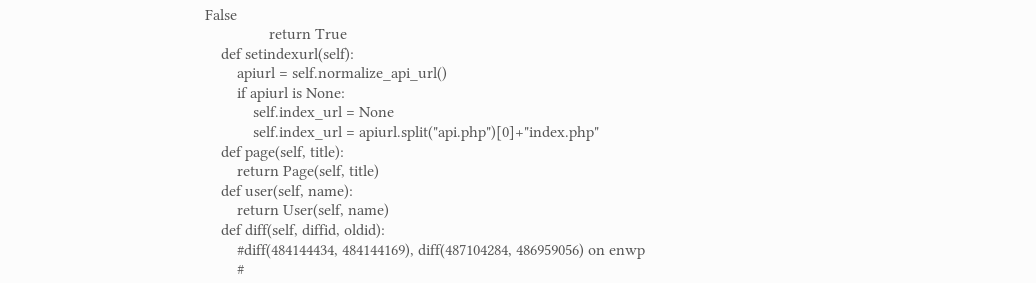False
                return True
    def setindexurl(self):
        apiurl = self.normalize_api_url()
        if apiurl is None:
            self.index_url = None
            self.index_url = apiurl.split("api.php")[0]+"index.php"
    def page(self, title):
        return Page(self, title)
    def user(self, name):
        return User(self, name)
    def diff(self, diffid, oldid):
        #diff(484144434, 484144169), diff(487104284, 486959056) on enwp
        #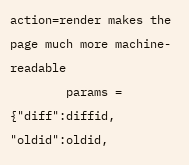action=render makes the page much more machine-readable
        params = {"diff":diffid, "oldid":oldid,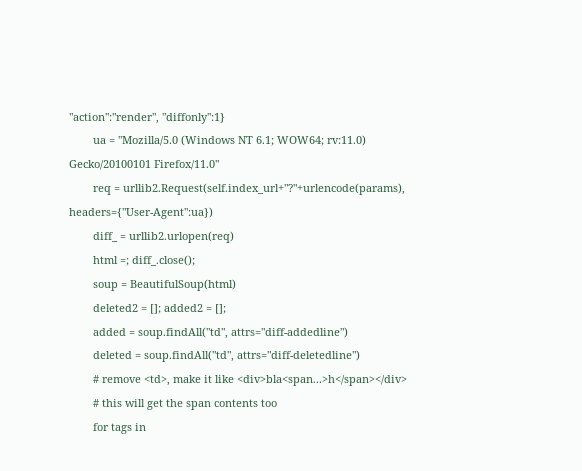"action":"render", "diffonly":1}
        ua = "Mozilla/5.0 (Windows NT 6.1; WOW64; rv:11.0) Gecko/20100101 Firefox/11.0"
        req = urllib2.Request(self.index_url+"?"+urlencode(params), headers={"User-Agent":ua})
        diff_ = urllib2.urlopen(req)
        html =; diff_.close();
        soup = BeautifulSoup(html)
        deleted2 = []; added2 = [];
        added = soup.findAll("td", attrs="diff-addedline")
        deleted = soup.findAll("td", attrs="diff-deletedline")
        # remove <td>, make it like <div>bla<span...>h</span></div>
        # this will get the span contents too
        for tags in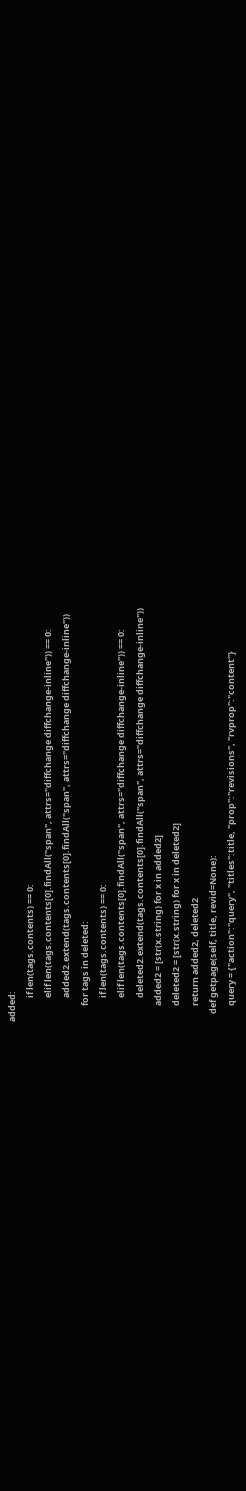added:
            if len(tags.contents) == 0:
            elif len(tags.contents[0].findAll("span", attrs="diffchange diffchange-inline")) == 0:
            added2.extend(tags.contents[0].findAll("span", attrs="diffchange diffchange-inline"))
        for tags in deleted:
            if len(tags.contents) == 0:
            elif len(tags.contents[0].findAll("span", attrs="diffchange diffchange-inline")) == 0:
            deleted2.extend(tags.contents[0].findAll("span", attrs="diffchange diffchange-inline"))
        added2 = [str(x.string) for x in added2]
        deleted2 = [str(x.string) for x in deleted2]
        return added2, deleted2
    def getpage(self, title, revid=None):
        query = {"action":"query", "titles":title, "prop":"revisions", "rvprop":"content"}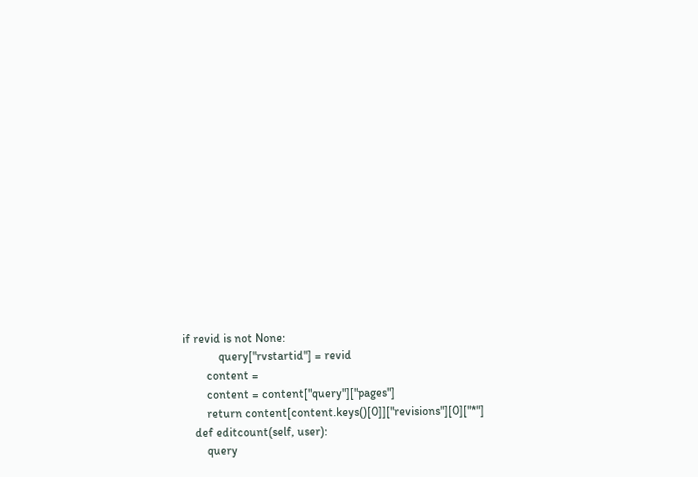if revid is not None:
            query["rvstartid"] = revid
        content =
        content = content["query"]["pages"]
        return content[content.keys()[0]]["revisions"][0]["*"]
    def editcount(self, user):
        query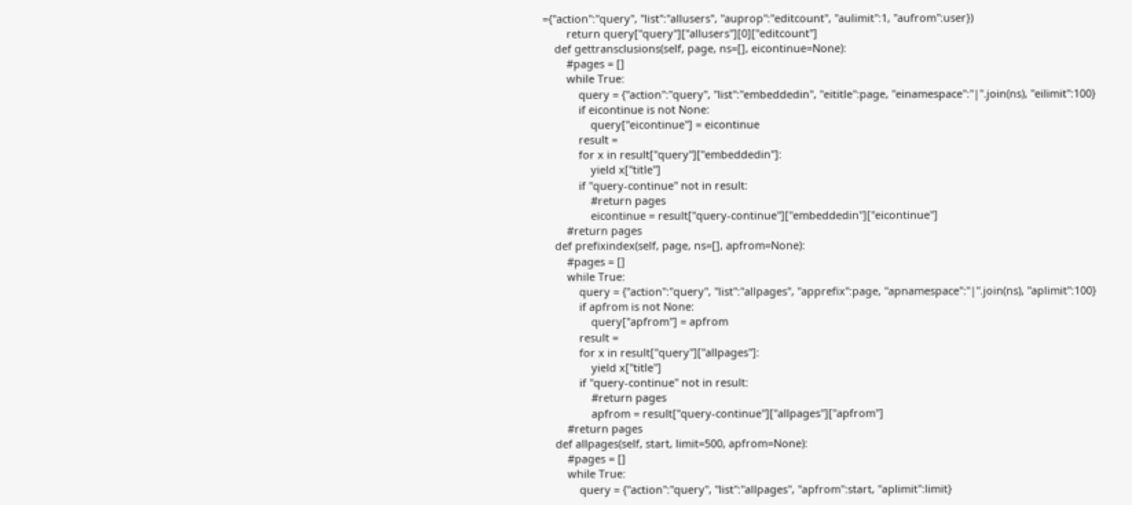={"action":"query", "list":"allusers", "auprop":"editcount", "aulimit":1, "aufrom":user})
        return query["query"]["allusers"][0]["editcount"]
    def gettransclusions(self, page, ns=[], eicontinue=None):
        #pages = []
        while True:
            query = {"action":"query", "list":"embeddedin", "eititle":page, "einamespace":"|".join(ns), "eilimit":100}
            if eicontinue is not None:
                query["eicontinue"] = eicontinue
            result =
            for x in result["query"]["embeddedin"]:
                yield x["title"]
            if "query-continue" not in result:
                #return pages
                eicontinue = result["query-continue"]["embeddedin"]["eicontinue"]
        #return pages
    def prefixindex(self, page, ns=[], apfrom=None):
        #pages = []
        while True:
            query = {"action":"query", "list":"allpages", "apprefix":page, "apnamespace":"|".join(ns), "aplimit":100}
            if apfrom is not None:
                query["apfrom"] = apfrom
            result =
            for x in result["query"]["allpages"]:
                yield x["title"]
            if "query-continue" not in result:
                #return pages
                apfrom = result["query-continue"]["allpages"]["apfrom"]
        #return pages
    def allpages(self, start, limit=500, apfrom=None):
        #pages = []
        while True:
            query = {"action":"query", "list":"allpages", "apfrom":start, "aplimit":limit}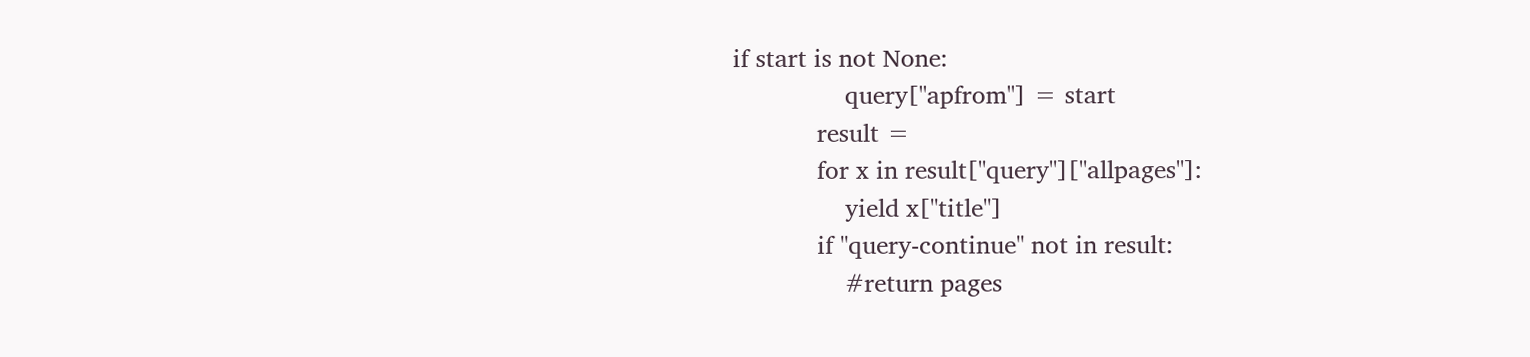if start is not None:
                query["apfrom"] = start
            result =
            for x in result["query"]["allpages"]:
                yield x["title"]
            if "query-continue" not in result:
                #return pages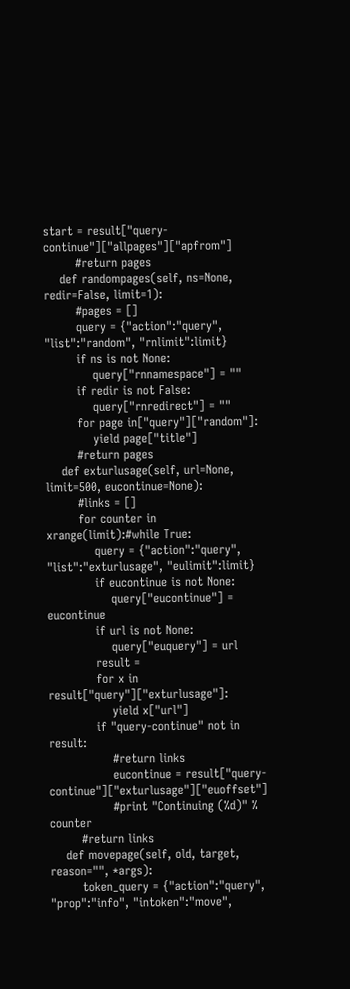start = result["query-continue"]["allpages"]["apfrom"]
        #return pages
    def randompages(self, ns=None, redir=False, limit=1):
        #pages = []
        query = {"action":"query", "list":"random", "rnlimit":limit}
        if ns is not None:
            query["rnnamespace"] = ""
        if redir is not False:
            query["rnredirect"] = ""
        for page in["query"]["random"]:
            yield page["title"]
        #return pages
    def exturlusage(self, url=None, limit=500, eucontinue=None):
        #links = []
        for counter in xrange(limit):#while True:
            query = {"action":"query", "list":"exturlusage", "eulimit":limit}
            if eucontinue is not None:
                query["eucontinue"] = eucontinue
            if url is not None:
                query["euquery"] = url
            result =
            for x in result["query"]["exturlusage"]:
                yield x["url"]
            if "query-continue" not in result:
                #return links
                eucontinue = result["query-continue"]["exturlusage"]["euoffset"]
                #print "Continuing (%d)" % counter
        #return links
    def movepage(self, old, target, reason="", *args):
        token_query = {"action":"query", "prop":"info", "intoken":"move",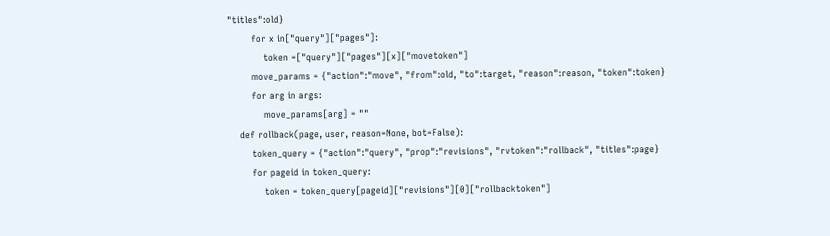"titles":old}
        for x in["query"]["pages"]:
            token =["query"]["pages"][x]["movetoken"]
        move_params = {"action":"move", "from":old, "to":target, "reason":reason, "token":token}
        for arg in args:
            move_params[arg] = ""
    def rollback(page, user, reason=None, bot=False):
        token_query = {"action":"query", "prop":"revisions", "rvtoken":"rollback", "titles":page}
        for pageid in token_query:
            token = token_query[pageid]["revisions"][0]["rollbacktoken"]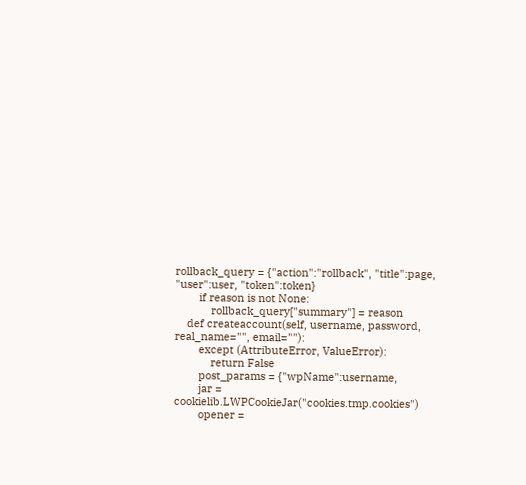rollback_query = {"action":"rollback", "title":page, "user":user, "token":token}
        if reason is not None:
            rollback_query["summary"] = reason
    def createaccount(self, username, password, real_name="", email=""):
        except (AttributeError, ValueError):
            return False
        post_params = {"wpName":username,
        jar = cookielib.LWPCookieJar("cookies.tmp.cookies")
        opener =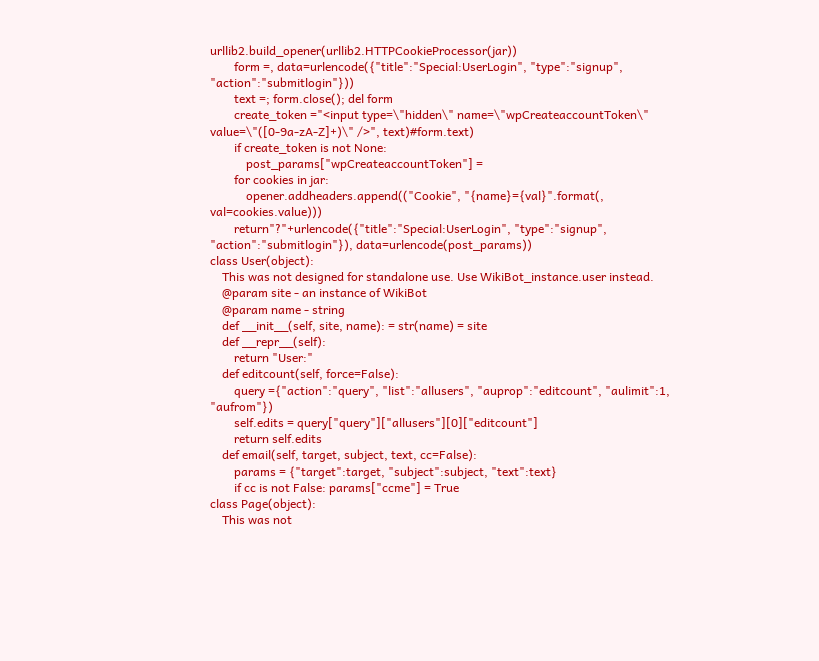urllib2.build_opener(urllib2.HTTPCookieProcessor(jar))
        form =, data=urlencode({"title":"Special:UserLogin", "type":"signup", "action":"submitlogin"}))
        text =; form.close(); del form
        create_token ="<input type=\"hidden\" name=\"wpCreateaccountToken\" value=\"([0-9a-zA-Z]+)\" />", text)#form.text)
        if create_token is not None:
            post_params["wpCreateaccountToken"] =
        for cookies in jar:
            opener.addheaders.append(("Cookie", "{name}={val}".format(, val=cookies.value)))
        return"?"+urlencode({"title":"Special:UserLogin", "type":"signup", "action":"submitlogin"}), data=urlencode(post_params))
class User(object):
    This was not designed for standalone use. Use WikiBot_instance.user instead.
    @param site - an instance of WikiBot
    @param name - string
    def __init__(self, site, name): = str(name) = site
    def __repr__(self):
        return "User:"
    def editcount(self, force=False):
        query ={"action":"query", "list":"allusers", "auprop":"editcount", "aulimit":1, "aufrom"})
        self.edits = query["query"]["allusers"][0]["editcount"]
        return self.edits
    def email(self, target, subject, text, cc=False):
        params = {"target":target, "subject":subject, "text":text}
        if cc is not False: params["ccme"] = True
class Page(object):
    This was not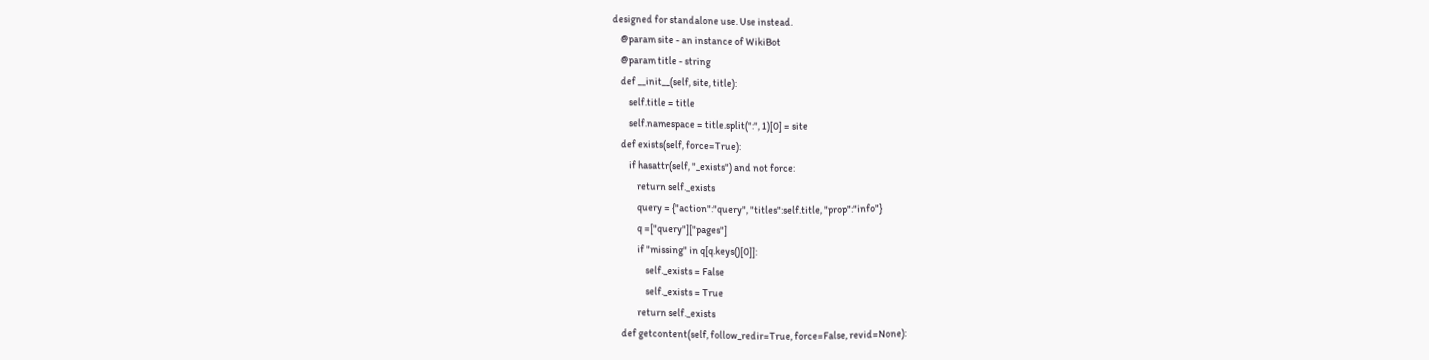designed for standalone use. Use instead.
    @param site - an instance of WikiBot
    @param title - string
    def __init__(self, site, title):
        self.title = title
        self.namespace = title.split(":", 1)[0] = site
    def exists(self, force=True):
        if hasattr(self, "_exists") and not force:
            return self._exists
            query = {"action":"query", "titles":self.title, "prop":"info"}
            q =["query"]["pages"]
            if "missing" in q[q.keys()[0]]:
                self._exists = False
                self._exists = True
            return self._exists
    def getcontent(self, follow_redir=True, force=False, revid=None):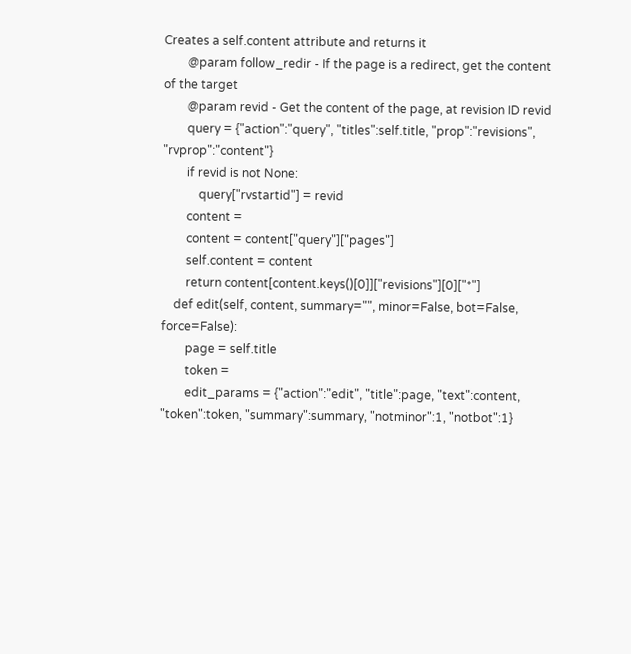Creates a self.content attribute and returns it
        @param follow_redir - If the page is a redirect, get the content of the target
        @param revid - Get the content of the page, at revision ID revid
        query = {"action":"query", "titles":self.title, "prop":"revisions", "rvprop":"content"}
        if revid is not None:
            query["rvstartid"] = revid
        content =
        content = content["query"]["pages"]
        self.content = content
        return content[content.keys()[0]]["revisions"][0]["*"]
    def edit(self, content, summary="", minor=False, bot=False, force=False):
        page = self.title
        token =
        edit_params = {"action":"edit", "title":page, "text":content, "token":token, "summary":summary, "notminor":1, "notbot":1}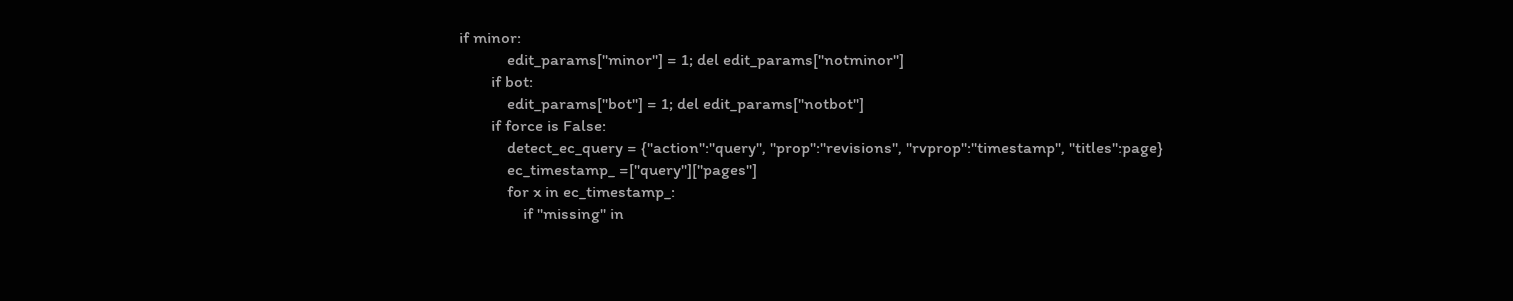if minor:
            edit_params["minor"] = 1; del edit_params["notminor"]
        if bot:
            edit_params["bot"] = 1; del edit_params["notbot"]
        if force is False:
            detect_ec_query = {"action":"query", "prop":"revisions", "rvprop":"timestamp", "titles":page}
            ec_timestamp_ =["query"]["pages"]
            for x in ec_timestamp_:
                if "missing" in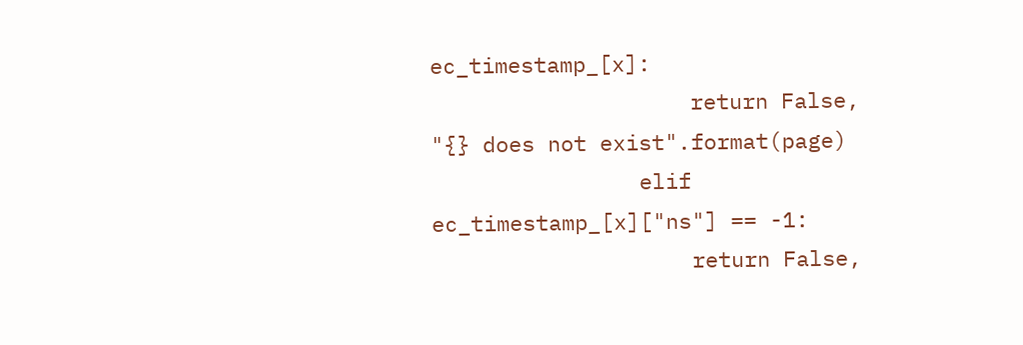ec_timestamp_[x]:
                    return False, "{} does not exist".format(page)
                elif ec_timestamp_[x]["ns"] == -1:
                    return False,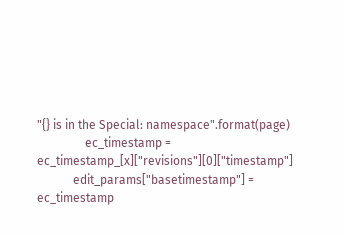"{} is in the Special: namespace".format(page)
                ec_timestamp = ec_timestamp_[x]["revisions"][0]["timestamp"]
            edit_params["basetimestamp"] = ec_timestamp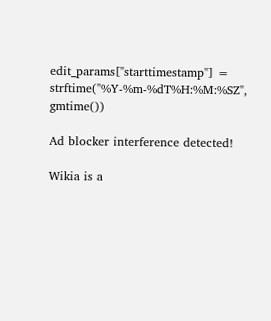edit_params["starttimestamp"] = strftime("%Y-%m-%dT%H:%M:%SZ", gmtime())

Ad blocker interference detected!

Wikia is a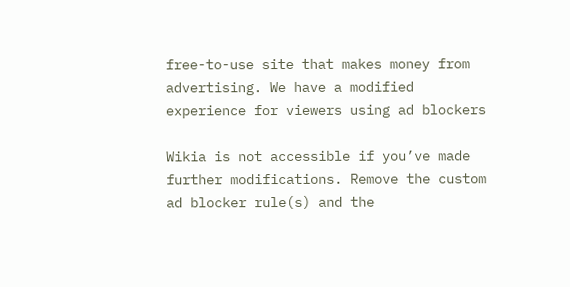free-to-use site that makes money from advertising. We have a modified experience for viewers using ad blockers

Wikia is not accessible if you’ve made further modifications. Remove the custom ad blocker rule(s) and the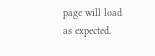page will load as expected.